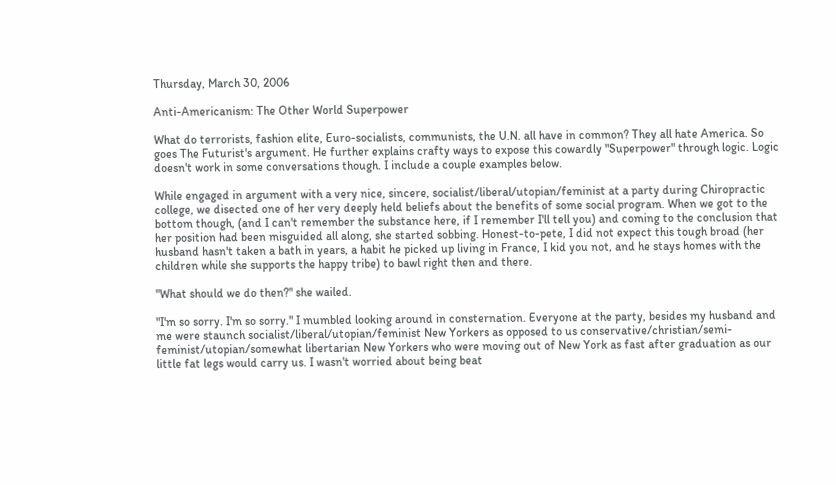Thursday, March 30, 2006

Anti-Americanism: The Other World Superpower

What do terrorists, fashion elite, Euro-socialists, communists, the U.N. all have in common? They all hate America. So goes The Futurist's argument. He further explains crafty ways to expose this cowardly "Superpower" through logic. Logic doesn't work in some conversations though. I include a couple examples below.

While engaged in argument with a very nice, sincere, socialist/liberal/utopian/feminist at a party during Chiropractic college, we disected one of her very deeply held beliefs about the benefits of some social program. When we got to the bottom though, (and I can't remember the substance here, if I remember I'll tell you) and coming to the conclusion that her position had been misguided all along, she started sobbing. Honest-to-pete, I did not expect this tough broad (her husband hasn't taken a bath in years, a habit he picked up living in France, I kid you not, and he stays homes with the children while she supports the happy tribe) to bawl right then and there.

"What should we do then?" she wailed.

"I'm so sorry. I'm so sorry." I mumbled looking around in consternation. Everyone at the party, besides my husband and me were staunch socialist/liberal/utopian/feminist New Yorkers as opposed to us conservative/christian/semi-feminist/utopian/somewhat libertarian New Yorkers who were moving out of New York as fast after graduation as our little fat legs would carry us. I wasn't worried about being beat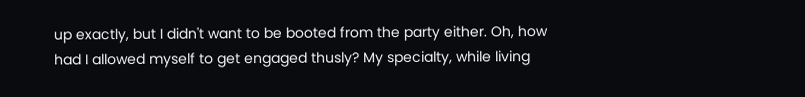up exactly, but I didn't want to be booted from the party either. Oh, how had I allowed myself to get engaged thusly? My specialty, while living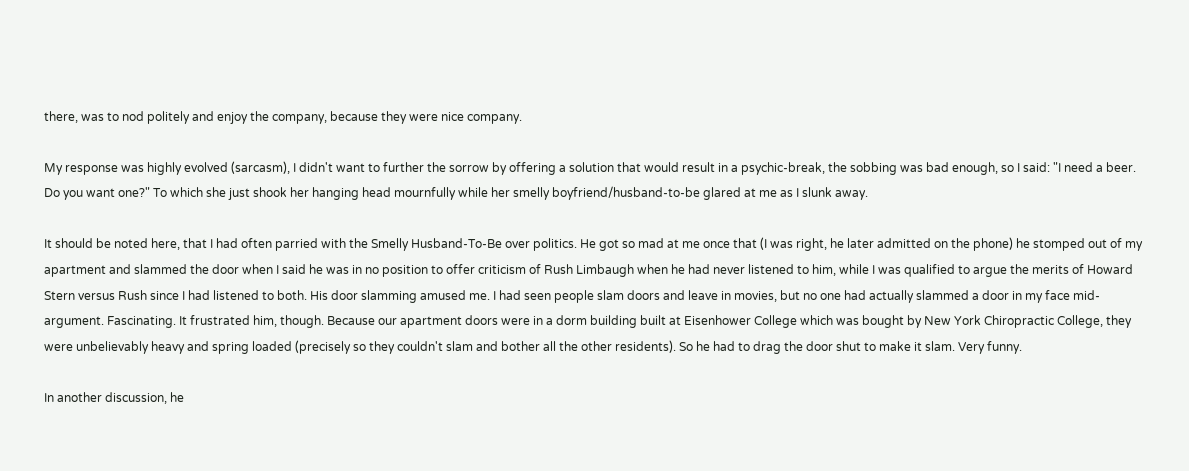there, was to nod politely and enjoy the company, because they were nice company.

My response was highly evolved (sarcasm), I didn't want to further the sorrow by offering a solution that would result in a psychic-break, the sobbing was bad enough, so I said: "I need a beer. Do you want one?" To which she just shook her hanging head mournfully while her smelly boyfriend/husband-to-be glared at me as I slunk away.

It should be noted here, that I had often parried with the Smelly Husband-To-Be over politics. He got so mad at me once that (I was right, he later admitted on the phone) he stomped out of my apartment and slammed the door when I said he was in no position to offer criticism of Rush Limbaugh when he had never listened to him, while I was qualified to argue the merits of Howard Stern versus Rush since I had listened to both. His door slamming amused me. I had seen people slam doors and leave in movies, but no one had actually slammed a door in my face mid-argument. Fascinating. It frustrated him, though. Because our apartment doors were in a dorm building built at Eisenhower College which was bought by New York Chiropractic College, they were unbelievably heavy and spring loaded (precisely so they couldn't slam and bother all the other residents). So he had to drag the door shut to make it slam. Very funny.

In another discussion, he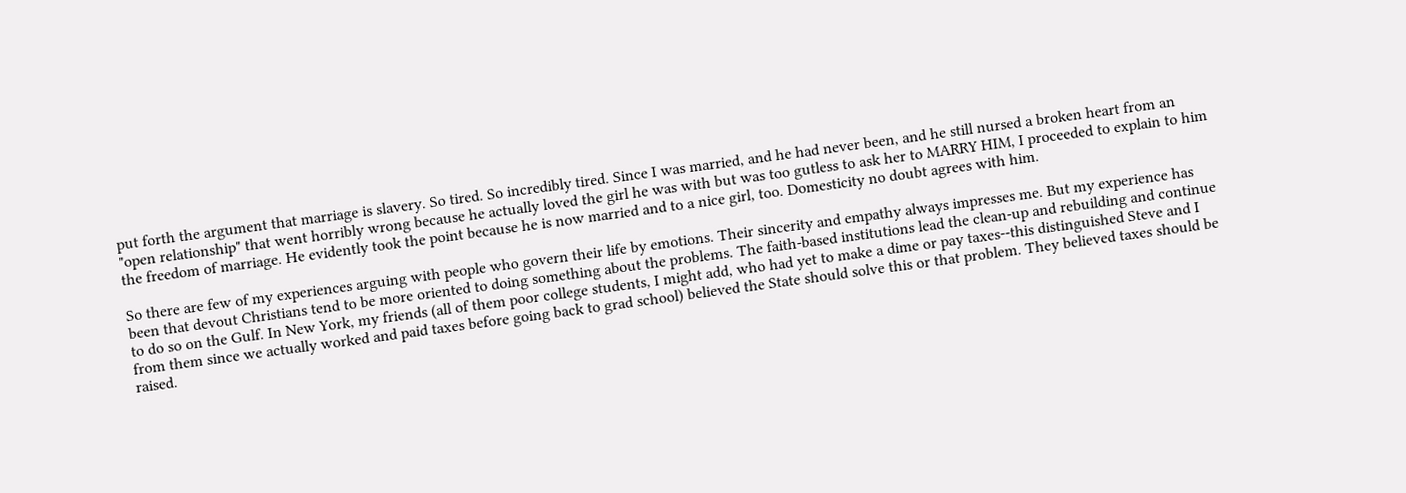put forth the argument that marriage is slavery. So tired. So incredibly tired. Since I was married, and he had never been, and he still nursed a broken heart from an "open relationship" that went horribly wrong because he actually loved the girl he was with but was too gutless to ask her to MARRY HIM, I proceeded to explain to him the freedom of marriage. He evidently took the point because he is now married and to a nice girl, too. Domesticity no doubt agrees with him.

So there are few of my experiences arguing with people who govern their life by emotions. Their sincerity and empathy always impresses me. But my experience has been that devout Christians tend to be more oriented to doing something about the problems. The faith-based institutions lead the clean-up and rebuilding and continue to do so on the Gulf. In New York, my friends (all of them poor college students, I might add, who had yet to make a dime or pay taxes--this distinguished Steve and I from them since we actually worked and paid taxes before going back to grad school) believed the State should solve this or that problem. They believed taxes should be raised.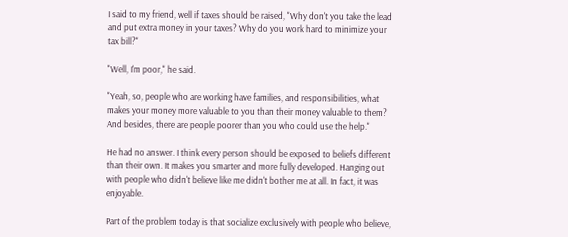I said to my friend, well if taxes should be raised, "Why don't you take the lead and put extra money in your taxes? Why do you work hard to minimize your tax bill?"

"Well, I'm poor," he said.

"Yeah, so, people who are working have families, and responsibilities, what makes your money more valuable to you than their money valuable to them? And besides, there are people poorer than you who could use the help."

He had no answer. I think every person should be exposed to beliefs different than their own. It makes you smarter and more fully developed. Hanging out with people who didn't believe like me didn't bother me at all. In fact, it was enjoyable.

Part of the problem today is that socialize exclusively with people who believe,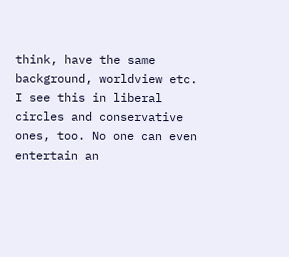think, have the same background, worldview etc. I see this in liberal circles and conservative ones, too. No one can even entertain an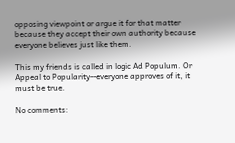opposing viewpoint or argue it for that matter because they accept their own authority because everyone believes just like them.

This my friends is called in logic Ad Populum. Or Appeal to Popularity--everyone approves of it, it must be true.

No comments: